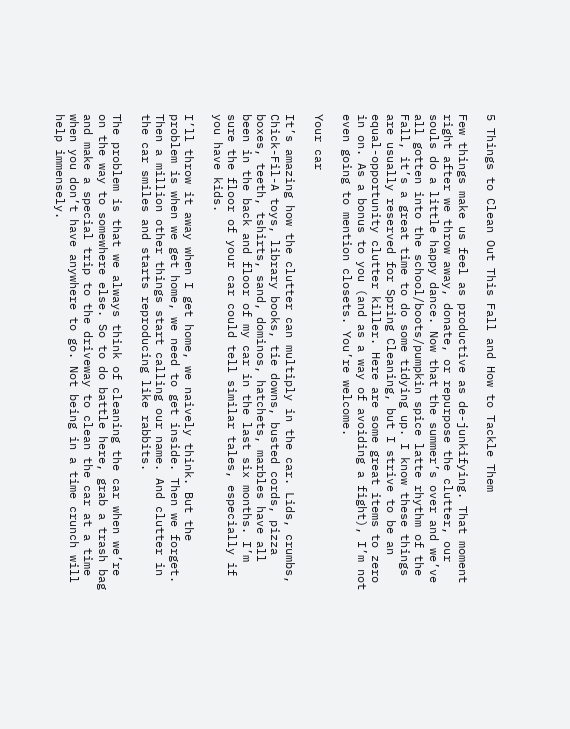5 Things to Clean Out This Fall and How to Tackle Them

Few things make us feel as productive as de-junkifying. That moment right after we throw away, donate, or repurpose the clutter, our souls do a little happy dance. Now that the summer’s over and we’ve all gotten into the school/boots/pumpkin spice latte rhythm of the Fall, it’s a great time to do some tidying up. I know these things are usually reserved for Spring Cleaning, but I strive to be an equal-opportunity clutter killer. Here are some great items to zero in on. As a bonus to you (and as a way of avoiding a fight), I’m not even going to mention closets. You’re welcome.

Your car

It’s amazing how the clutter can multiply in the car. Lids, crumbs, Chick-Fil-A toys, library books, tie downs, busted cords, pizza boxes, teeth, tshirts, sand, dominos, hatchets, marbles have all been in the back and floor of my car in the last six months. I’m sure the floor of your car could tell similar tales, especially if you have kids.

I’ll throw it away when I get home, we naively think. But the problem is when we get home, we need to get inside. Then we forget. Then a million other things start calling our name. And clutter in the car smiles and starts reproducing like rabbits.

The problem is that we always think of cleaning the car when we’re on the way to somewhere else. So to do battle here, grab a trash bag and make a special trip to the driveway to clean the car at a time when you don’t have anywhere to go. Not being in a time crunch will help immensely.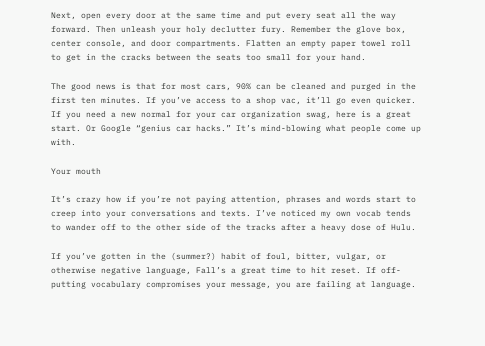Next, open every door at the same time and put every seat all the way forward. Then unleash your holy declutter fury. Remember the glove box, center console, and door compartments. Flatten an empty paper towel roll to get in the cracks between the seats too small for your hand.

The good news is that for most cars, 90% can be cleaned and purged in the first ten minutes. If you’ve access to a shop vac, it’ll go even quicker. If you need a new normal for your car organization swag, here is a great start. Or Google “genius car hacks.” It’s mind-blowing what people come up with.

Your mouth

It’s crazy how if you’re not paying attention, phrases and words start to creep into your conversations and texts. I’ve noticed my own vocab tends to wander off to the other side of the tracks after a heavy dose of Hulu.

If you’ve gotten in the (summer?) habit of foul, bitter, vulgar, or otherwise negative language, Fall’s a great time to hit reset. If off-putting vocabulary compromises your message, you are failing at language.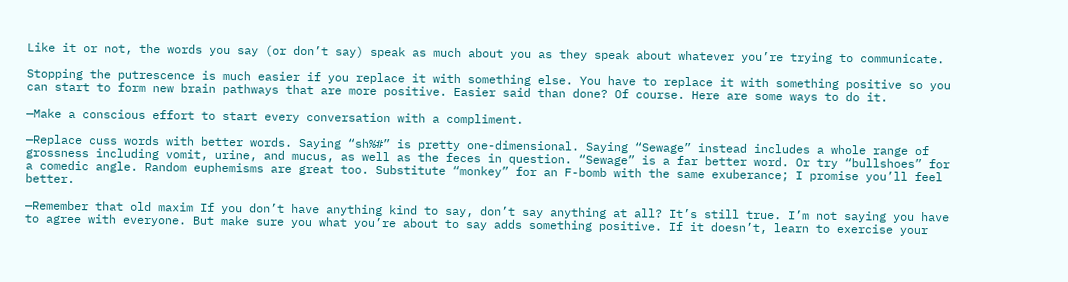Like it or not, the words you say (or don’t say) speak as much about you as they speak about whatever you’re trying to communicate.

Stopping the putrescence is much easier if you replace it with something else. You have to replace it with something positive so you can start to form new brain pathways that are more positive. Easier said than done? Of course. Here are some ways to do it.

—Make a conscious effort to start every conversation with a compliment.

—Replace cuss words with better words. Saying “sh%#” is pretty one-dimensional. Saying “Sewage” instead includes a whole range of grossness including vomit, urine, and mucus, as well as the feces in question. “Sewage” is a far better word. Or try “bullshoes” for a comedic angle. Random euphemisms are great too. Substitute “monkey” for an F-bomb with the same exuberance; I promise you’ll feel better.

—Remember that old maxim If you don’t have anything kind to say, don’t say anything at all? It’s still true. I’m not saying you have to agree with everyone. But make sure you what you’re about to say adds something positive. If it doesn’t, learn to exercise your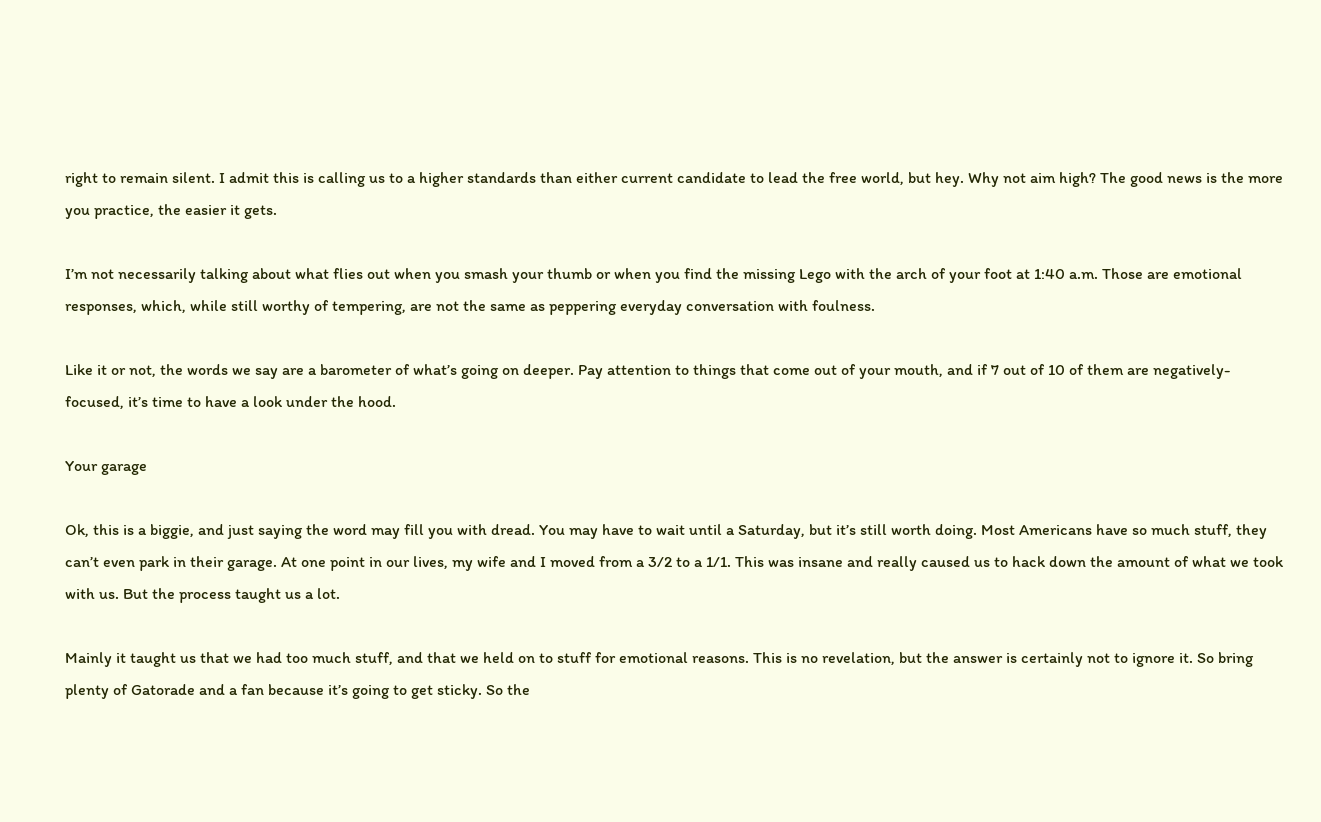right to remain silent. I admit this is calling us to a higher standards than either current candidate to lead the free world, but hey. Why not aim high? The good news is the more you practice, the easier it gets.

I’m not necessarily talking about what flies out when you smash your thumb or when you find the missing Lego with the arch of your foot at 1:40 a.m. Those are emotional responses, which, while still worthy of tempering, are not the same as peppering everyday conversation with foulness.

Like it or not, the words we say are a barometer of what’s going on deeper. Pay attention to things that come out of your mouth, and if 7 out of 10 of them are negatively-focused, it’s time to have a look under the hood.

Your garage

Ok, this is a biggie, and just saying the word may fill you with dread. You may have to wait until a Saturday, but it’s still worth doing. Most Americans have so much stuff, they can’t even park in their garage. At one point in our lives, my wife and I moved from a 3/2 to a 1/1. This was insane and really caused us to hack down the amount of what we took with us. But the process taught us a lot.

Mainly it taught us that we had too much stuff, and that we held on to stuff for emotional reasons. This is no revelation, but the answer is certainly not to ignore it. So bring plenty of Gatorade and a fan because it’s going to get sticky. So the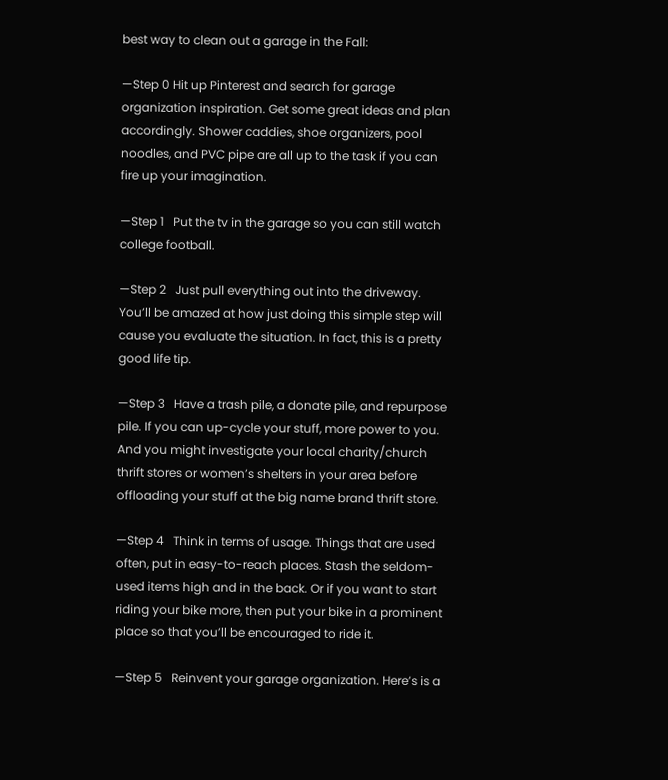best way to clean out a garage in the Fall:

—Step 0 Hit up Pinterest and search for garage organization inspiration. Get some great ideas and plan accordingly. Shower caddies, shoe organizers, pool noodles, and PVC pipe are all up to the task if you can fire up your imagination.

—Step 1   Put the tv in the garage so you can still watch college football.

—Step 2   Just pull everything out into the driveway. You’ll be amazed at how just doing this simple step will cause you evaluate the situation. In fact, this is a pretty good life tip.

—Step 3   Have a trash pile, a donate pile, and repurpose pile. If you can up-cycle your stuff, more power to you. And you might investigate your local charity/church thrift stores or women’s shelters in your area before offloading your stuff at the big name brand thrift store.

—Step 4   Think in terms of usage. Things that are used often, put in easy-to-reach places. Stash the seldom-used items high and in the back. Or if you want to start riding your bike more, then put your bike in a prominent place so that you’ll be encouraged to ride it.

—Step 5   Reinvent your garage organization. Here’s is a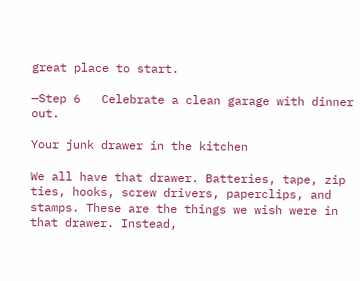great place to start.

—Step 6   Celebrate a clean garage with dinner out.

Your junk drawer in the kitchen

We all have that drawer. Batteries, tape, zip ties, hooks, screw drivers, paperclips, and stamps. These are the things we wish were in that drawer. Instead,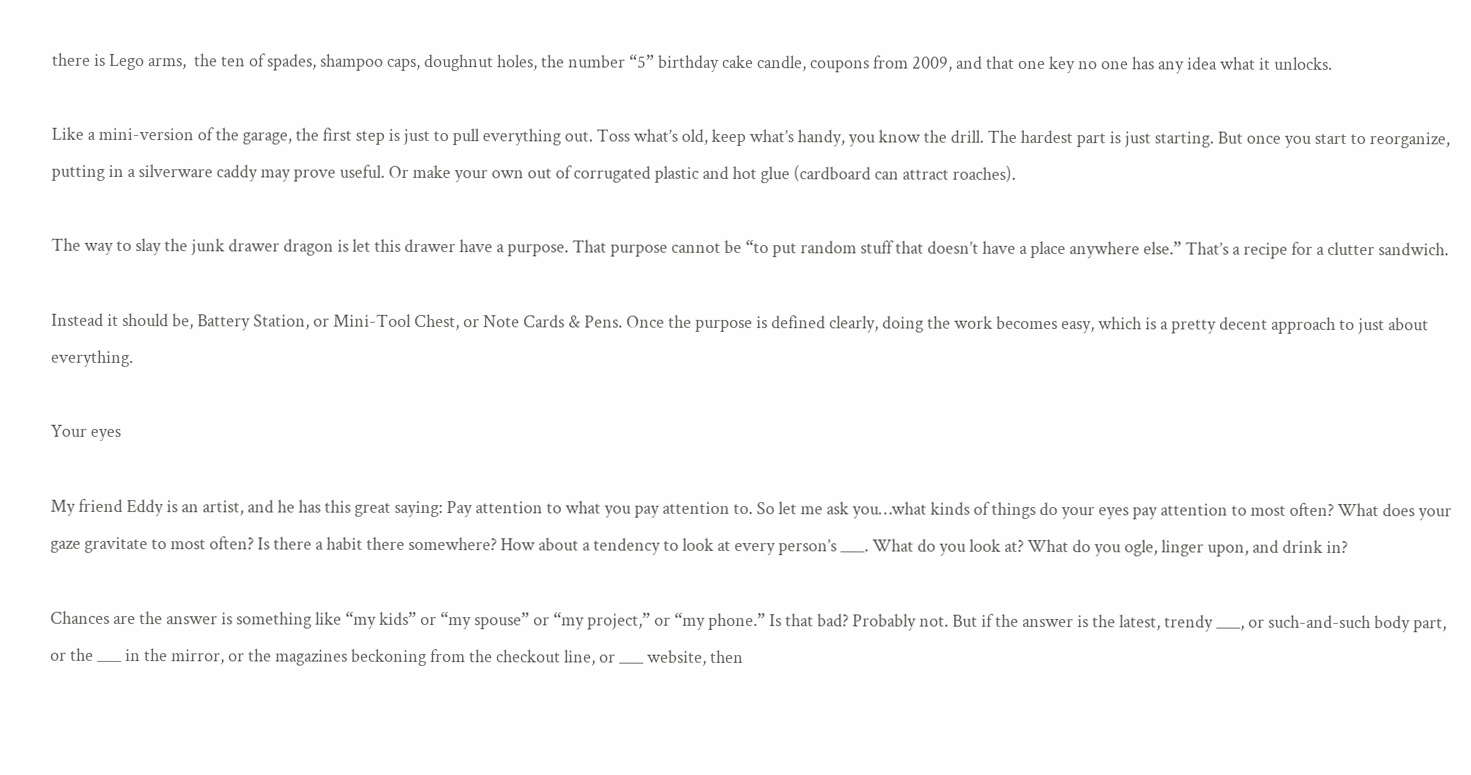there is Lego arms,  the ten of spades, shampoo caps, doughnut holes, the number “5” birthday cake candle, coupons from 2009, and that one key no one has any idea what it unlocks.

Like a mini-version of the garage, the first step is just to pull everything out. Toss what’s old, keep what’s handy, you know the drill. The hardest part is just starting. But once you start to reorganize, putting in a silverware caddy may prove useful. Or make your own out of corrugated plastic and hot glue (cardboard can attract roaches).

The way to slay the junk drawer dragon is let this drawer have a purpose. That purpose cannot be “to put random stuff that doesn’t have a place anywhere else.” That’s a recipe for a clutter sandwich.

Instead it should be, Battery Station, or Mini-Tool Chest, or Note Cards & Pens. Once the purpose is defined clearly, doing the work becomes easy, which is a pretty decent approach to just about everything.

Your eyes

My friend Eddy is an artist, and he has this great saying: Pay attention to what you pay attention to. So let me ask you…what kinds of things do your eyes pay attention to most often? What does your gaze gravitate to most often? Is there a habit there somewhere? How about a tendency to look at every person’s ___. What do you look at? What do you ogle, linger upon, and drink in?

Chances are the answer is something like “my kids” or “my spouse” or “my project,” or “my phone.” Is that bad? Probably not. But if the answer is the latest, trendy ___, or such-and-such body part, or the ___ in the mirror, or the magazines beckoning from the checkout line, or ___ website, then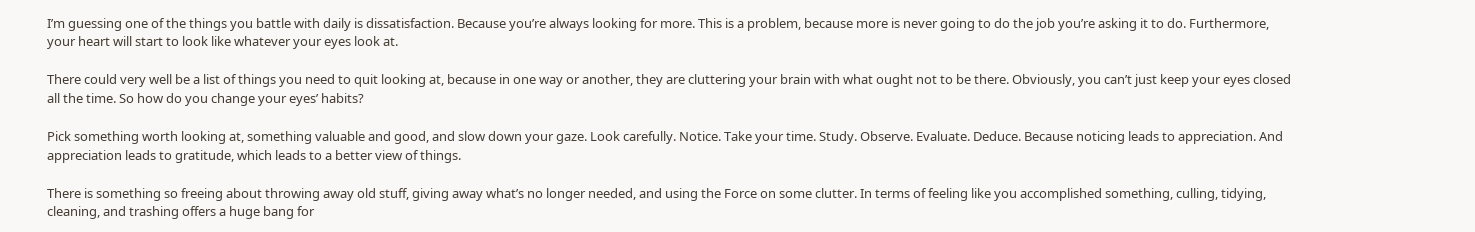I’m guessing one of the things you battle with daily is dissatisfaction. Because you’re always looking for more. This is a problem, because more is never going to do the job you’re asking it to do. Furthermore, your heart will start to look like whatever your eyes look at.

There could very well be a list of things you need to quit looking at, because in one way or another, they are cluttering your brain with what ought not to be there. Obviously, you can’t just keep your eyes closed all the time. So how do you change your eyes’ habits?

Pick something worth looking at, something valuable and good, and slow down your gaze. Look carefully. Notice. Take your time. Study. Observe. Evaluate. Deduce. Because noticing leads to appreciation. And appreciation leads to gratitude, which leads to a better view of things.

There is something so freeing about throwing away old stuff, giving away what’s no longer needed, and using the Force on some clutter. In terms of feeling like you accomplished something, culling, tidying, cleaning, and trashing offers a huge bang for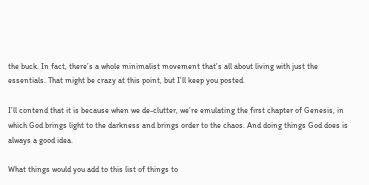the buck. In fact, there’s a whole minimalist movement that’s all about living with just the essentials. That might be crazy at this point, but I’ll keep you posted.

I’ll contend that it is because when we de-clutter, we’re emulating the first chapter of Genesis, in which God brings light to the darkness and brings order to the chaos. And doing things God does is always a good idea.

What things would you add to this list of things to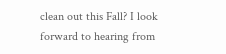clean out this Fall? I look forward to hearing from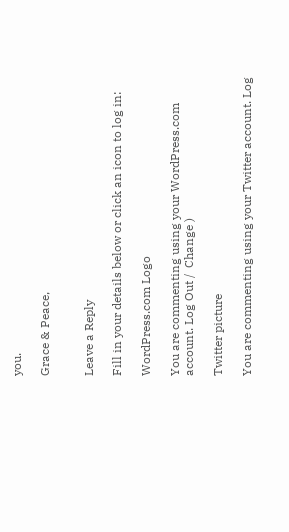you.

Grace & Peace,


Leave a Reply

Fill in your details below or click an icon to log in:

WordPress.com Logo

You are commenting using your WordPress.com account. Log Out /  Change )

Twitter picture

You are commenting using your Twitter account. Log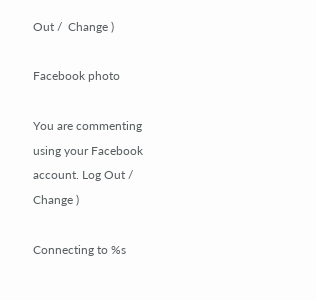Out /  Change )

Facebook photo

You are commenting using your Facebook account. Log Out /  Change )

Connecting to %s